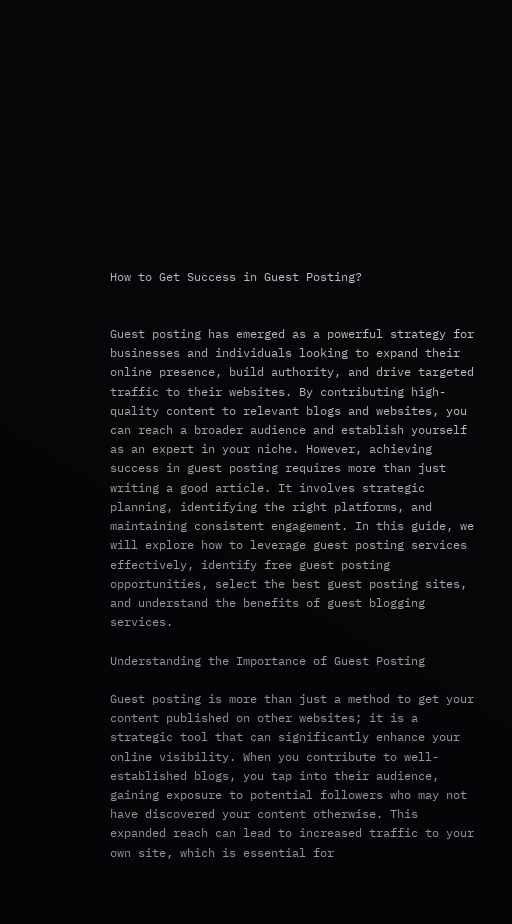How to Get Success in Guest Posting?


Guest posting has emerged as a powerful strategy for businesses and individuals looking to expand their online presence, build authority, and drive targeted traffic to their websites. By contributing high-quality content to relevant blogs and websites, you can reach a broader audience and establish yourself as an expert in your niche. However, achieving success in guest posting requires more than just writing a good article. It involves strategic planning, identifying the right platforms, and maintaining consistent engagement. In this guide, we will explore how to leverage guest posting services effectively, identify free guest posting opportunities, select the best guest posting sites, and understand the benefits of guest blogging services.

Understanding the Importance of Guest Posting

Guest posting is more than just a method to get your content published on other websites; it is a strategic tool that can significantly enhance your online visibility. When you contribute to well-established blogs, you tap into their audience, gaining exposure to potential followers who may not have discovered your content otherwise. This expanded reach can lead to increased traffic to your own site, which is essential for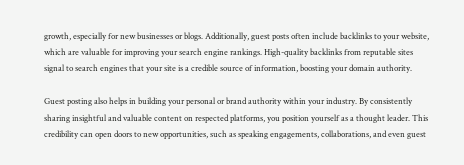growth, especially for new businesses or blogs. Additionally, guest posts often include backlinks to your website, which are valuable for improving your search engine rankings. High-quality backlinks from reputable sites signal to search engines that your site is a credible source of information, boosting your domain authority.

Guest posting also helps in building your personal or brand authority within your industry. By consistently sharing insightful and valuable content on respected platforms, you position yourself as a thought leader. This credibility can open doors to new opportunities, such as speaking engagements, collaborations, and even guest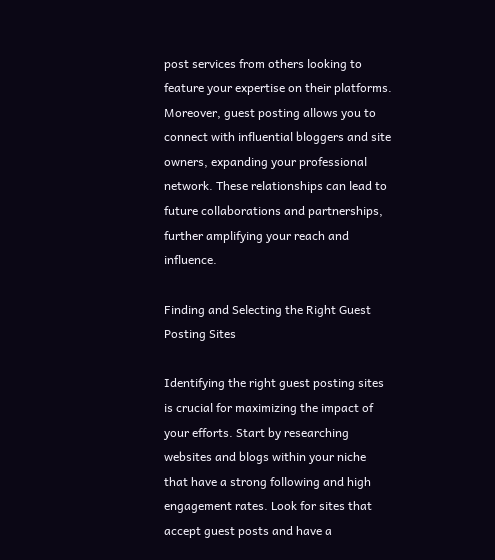post services from others looking to feature your expertise on their platforms. Moreover, guest posting allows you to connect with influential bloggers and site owners, expanding your professional network. These relationships can lead to future collaborations and partnerships, further amplifying your reach and influence.

Finding and Selecting the Right Guest Posting Sites

Identifying the right guest posting sites is crucial for maximizing the impact of your efforts. Start by researching websites and blogs within your niche that have a strong following and high engagement rates. Look for sites that accept guest posts and have a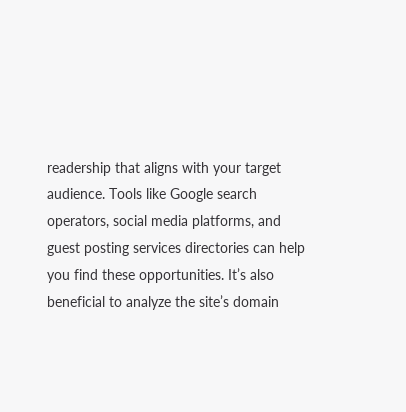readership that aligns with your target audience. Tools like Google search operators, social media platforms, and guest posting services directories can help you find these opportunities. It’s also beneficial to analyze the site’s domain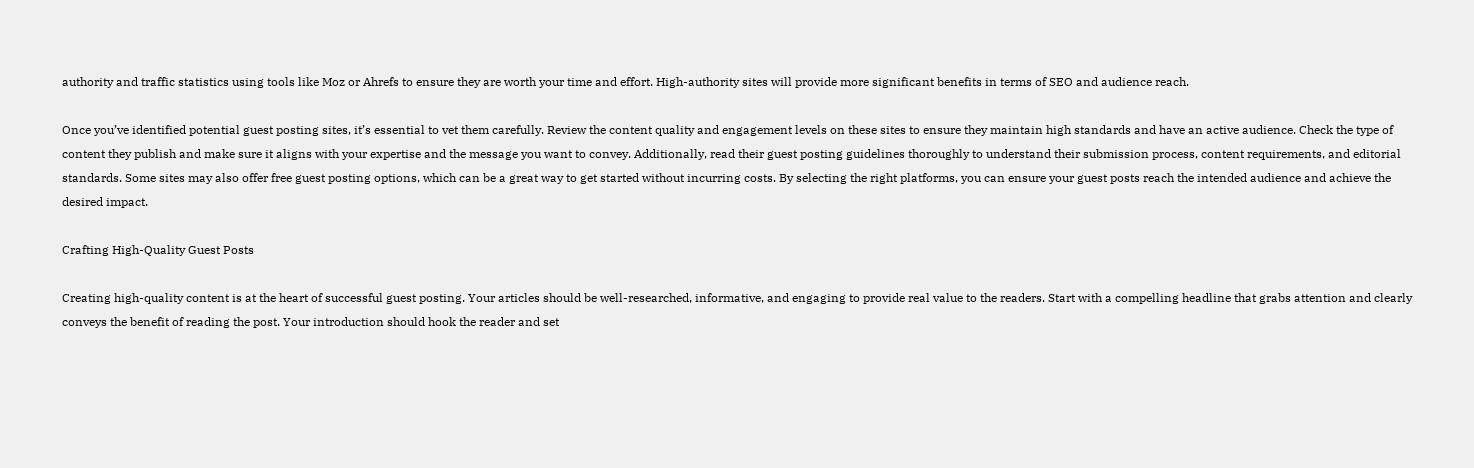authority and traffic statistics using tools like Moz or Ahrefs to ensure they are worth your time and effort. High-authority sites will provide more significant benefits in terms of SEO and audience reach.

Once you’ve identified potential guest posting sites, it’s essential to vet them carefully. Review the content quality and engagement levels on these sites to ensure they maintain high standards and have an active audience. Check the type of content they publish and make sure it aligns with your expertise and the message you want to convey. Additionally, read their guest posting guidelines thoroughly to understand their submission process, content requirements, and editorial standards. Some sites may also offer free guest posting options, which can be a great way to get started without incurring costs. By selecting the right platforms, you can ensure your guest posts reach the intended audience and achieve the desired impact.

Crafting High-Quality Guest Posts

Creating high-quality content is at the heart of successful guest posting. Your articles should be well-researched, informative, and engaging to provide real value to the readers. Start with a compelling headline that grabs attention and clearly conveys the benefit of reading the post. Your introduction should hook the reader and set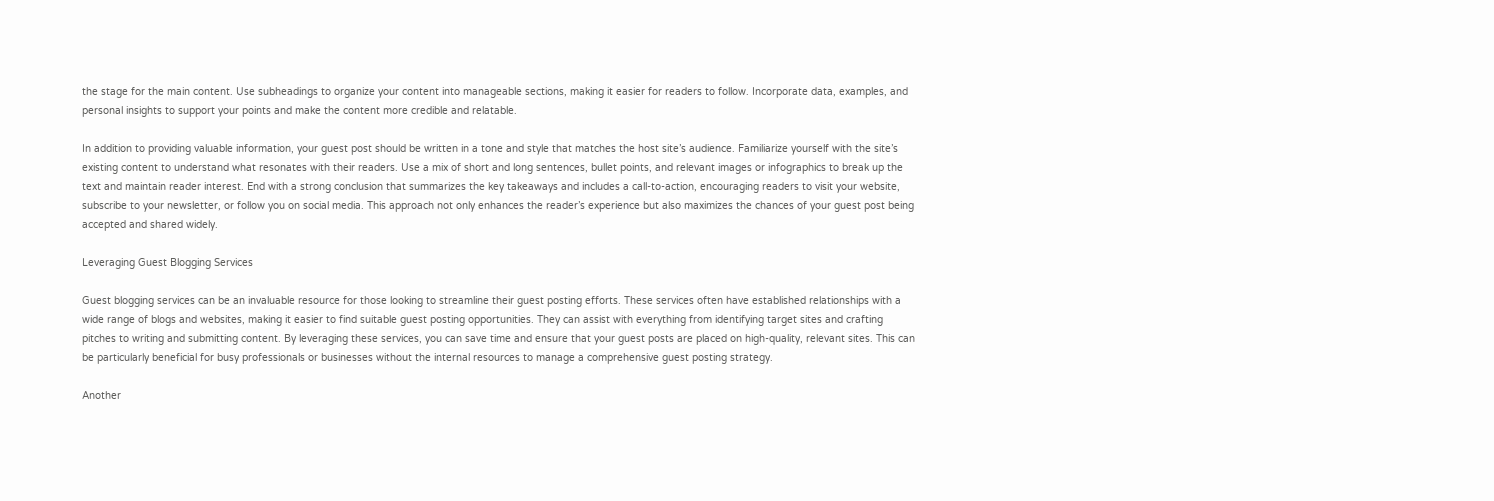the stage for the main content. Use subheadings to organize your content into manageable sections, making it easier for readers to follow. Incorporate data, examples, and personal insights to support your points and make the content more credible and relatable.

In addition to providing valuable information, your guest post should be written in a tone and style that matches the host site’s audience. Familiarize yourself with the site’s existing content to understand what resonates with their readers. Use a mix of short and long sentences, bullet points, and relevant images or infographics to break up the text and maintain reader interest. End with a strong conclusion that summarizes the key takeaways and includes a call-to-action, encouraging readers to visit your website, subscribe to your newsletter, or follow you on social media. This approach not only enhances the reader’s experience but also maximizes the chances of your guest post being accepted and shared widely.

Leveraging Guest Blogging Services

Guest blogging services can be an invaluable resource for those looking to streamline their guest posting efforts. These services often have established relationships with a wide range of blogs and websites, making it easier to find suitable guest posting opportunities. They can assist with everything from identifying target sites and crafting pitches to writing and submitting content. By leveraging these services, you can save time and ensure that your guest posts are placed on high-quality, relevant sites. This can be particularly beneficial for busy professionals or businesses without the internal resources to manage a comprehensive guest posting strategy.

Another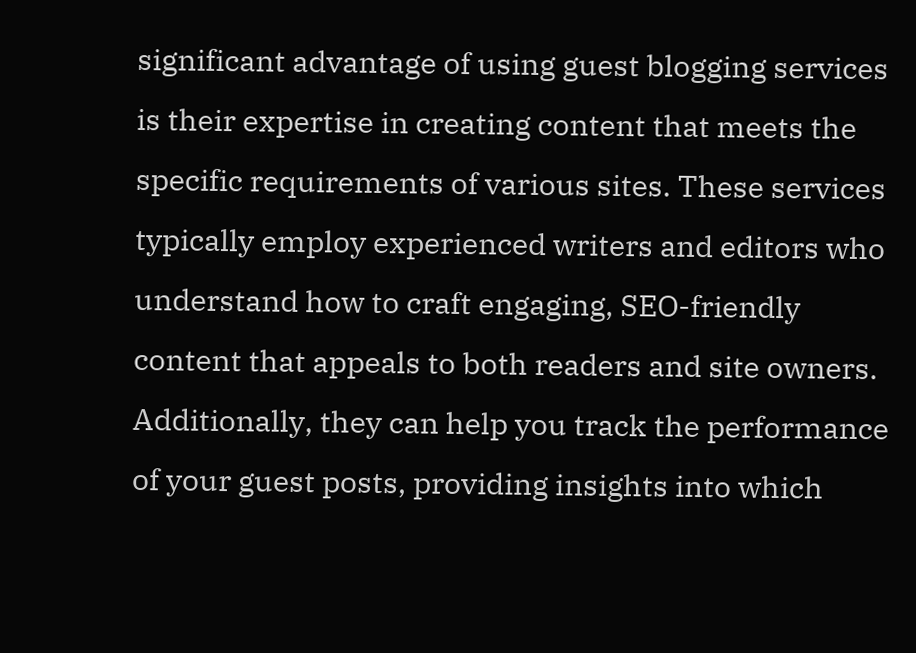significant advantage of using guest blogging services is their expertise in creating content that meets the specific requirements of various sites. These services typically employ experienced writers and editors who understand how to craft engaging, SEO-friendly content that appeals to both readers and site owners. Additionally, they can help you track the performance of your guest posts, providing insights into which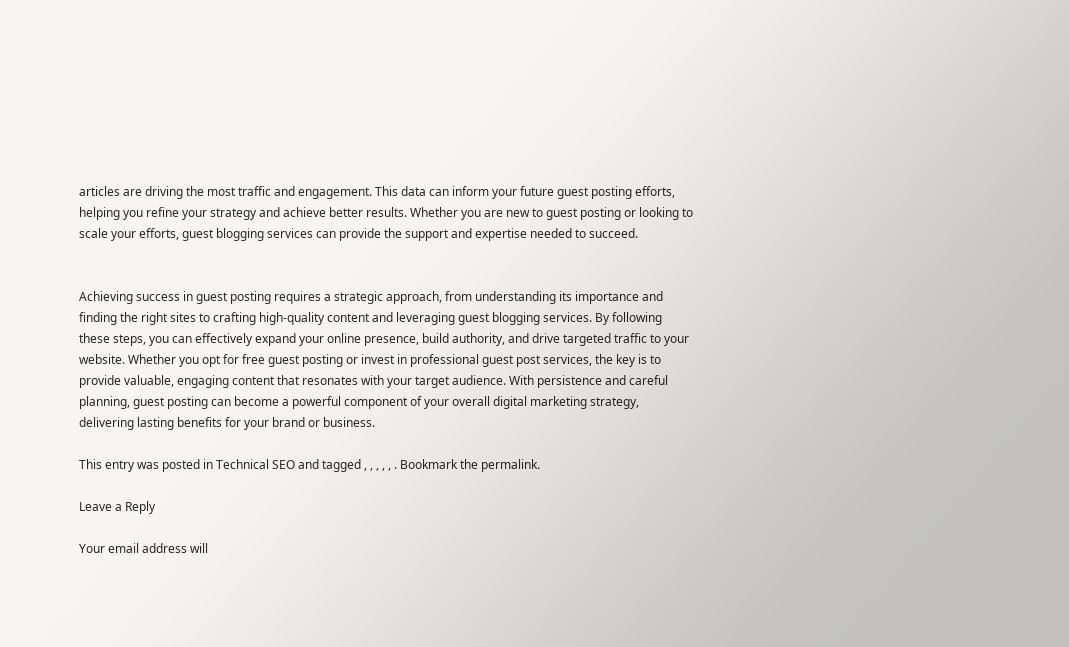articles are driving the most traffic and engagement. This data can inform your future guest posting efforts, helping you refine your strategy and achieve better results. Whether you are new to guest posting or looking to scale your efforts, guest blogging services can provide the support and expertise needed to succeed.


Achieving success in guest posting requires a strategic approach, from understanding its importance and finding the right sites to crafting high-quality content and leveraging guest blogging services. By following these steps, you can effectively expand your online presence, build authority, and drive targeted traffic to your website. Whether you opt for free guest posting or invest in professional guest post services, the key is to provide valuable, engaging content that resonates with your target audience. With persistence and careful planning, guest posting can become a powerful component of your overall digital marketing strategy, delivering lasting benefits for your brand or business.

This entry was posted in Technical SEO and tagged , , , , , . Bookmark the permalink.

Leave a Reply

Your email address will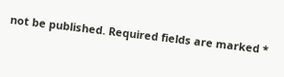not be published. Required fields are marked *